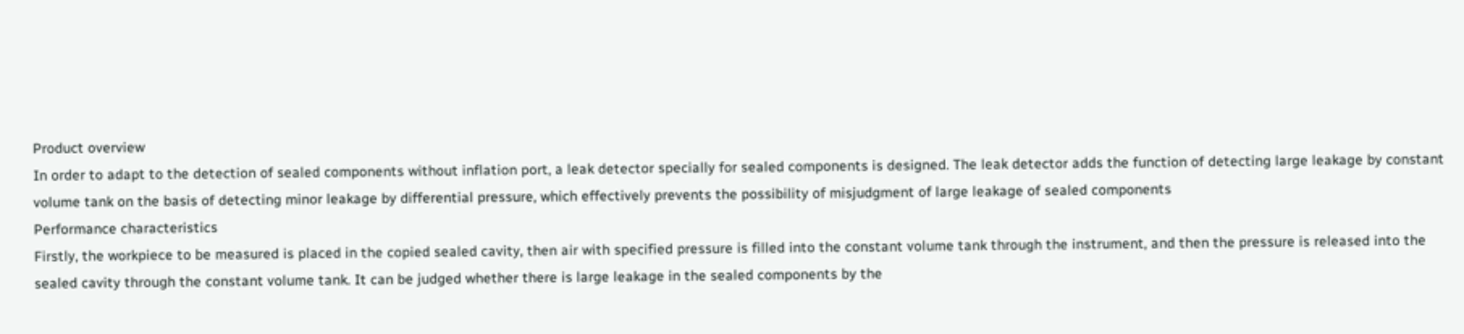Product overview
In order to adapt to the detection of sealed components without inflation port, a leak detector specially for sealed components is designed. The leak detector adds the function of detecting large leakage by constant volume tank on the basis of detecting minor leakage by differential pressure, which effectively prevents the possibility of misjudgment of large leakage of sealed components
Performance characteristics
Firstly, the workpiece to be measured is placed in the copied sealed cavity, then air with specified pressure is filled into the constant volume tank through the instrument, and then the pressure is released into the sealed cavity through the constant volume tank. It can be judged whether there is large leakage in the sealed components by the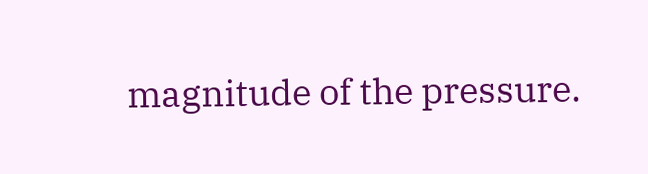magnitude of the pressure.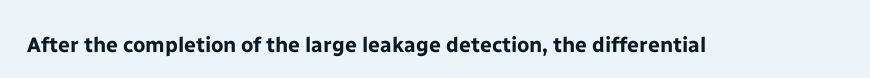After the completion of the large leakage detection, the differential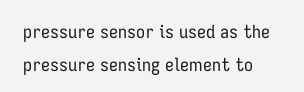pressure sensor is used as the pressure sensing element to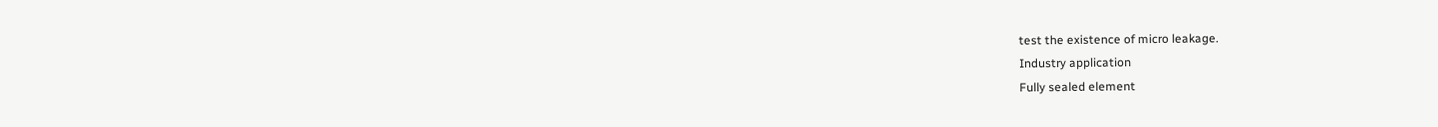test the existence of micro leakage.
Industry application
Fully sealed element